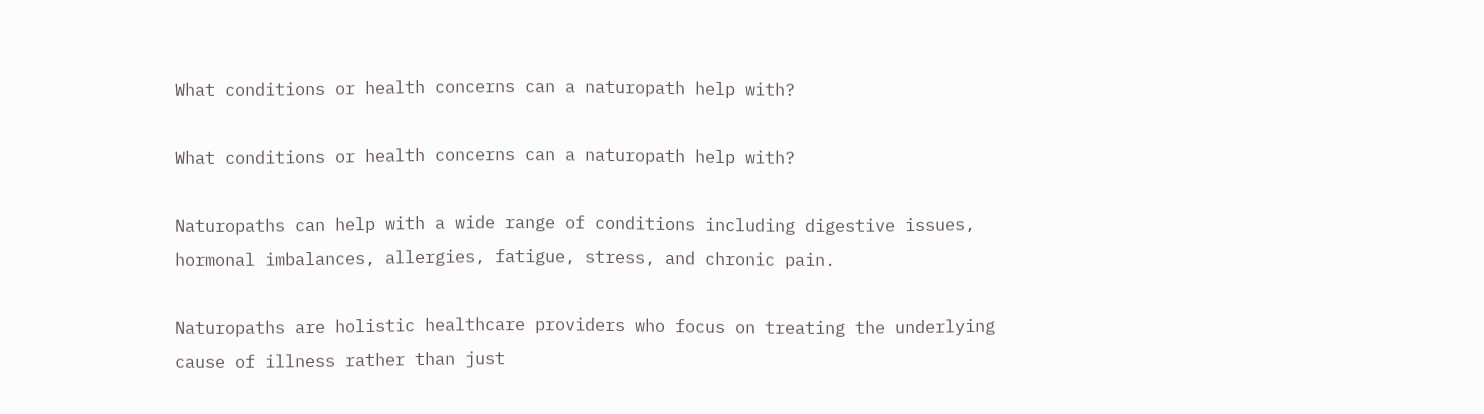What conditions or health concerns can a naturopath help with?

What conditions or health concerns can a naturopath help with?

Naturopaths can help with a wide range of conditions including digestive issues, hormonal imbalances, allergies, fatigue, stress, and chronic pain.

Naturopaths are holistic healthcare providers who focus on treating the underlying cause of illness rather than just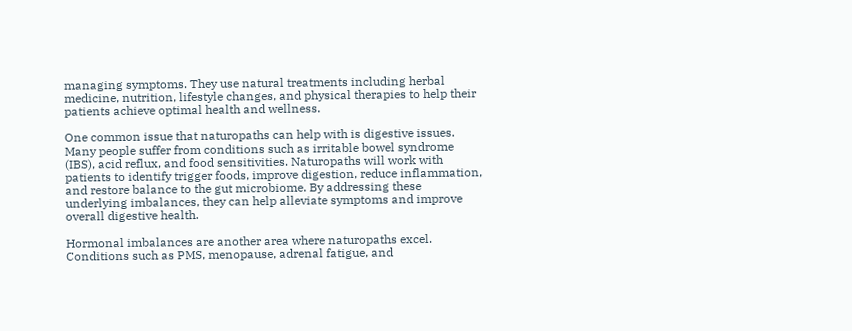managing symptoms. They use natural treatments including herbal medicine, nutrition, lifestyle changes, and physical therapies to help their patients achieve optimal health and wellness.

One common issue that naturopaths can help with is digestive issues. Many people suffer from conditions such as irritable bowel syndrome (IBS), acid reflux, and food sensitivities. Naturopaths will work with patients to identify trigger foods, improve digestion, reduce inflammation, and restore balance to the gut microbiome. By addressing these underlying imbalances, they can help alleviate symptoms and improve overall digestive health.

Hormonal imbalances are another area where naturopaths excel. Conditions such as PMS, menopause, adrenal fatigue, and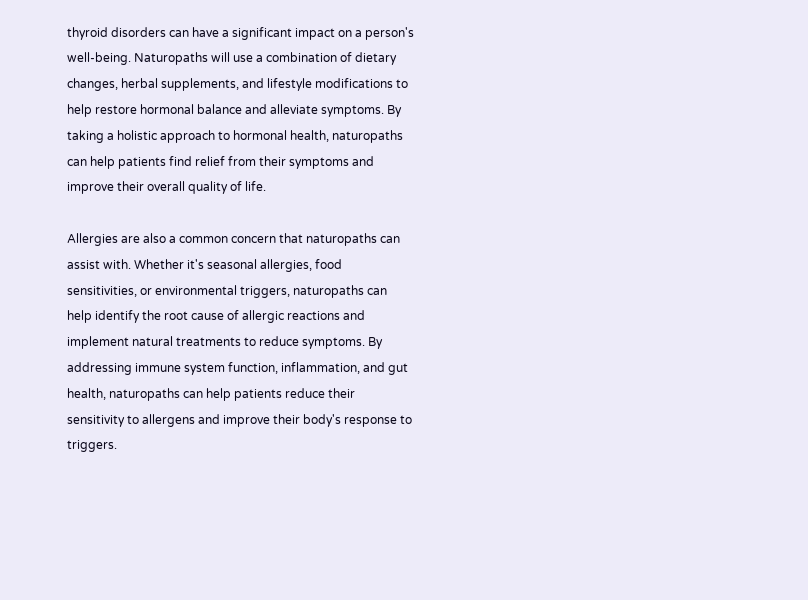thyroid disorders can have a significant impact on a person's well-being. Naturopaths will use a combination of dietary changes, herbal supplements, and lifestyle modifications to help restore hormonal balance and alleviate symptoms. By taking a holistic approach to hormonal health, naturopaths can help patients find relief from their symptoms and improve their overall quality of life.

Allergies are also a common concern that naturopaths can assist with. Whether it's seasonal allergies, food sensitivities, or environmental triggers, naturopaths can help identify the root cause of allergic reactions and implement natural treatments to reduce symptoms. By addressing immune system function, inflammation, and gut health, naturopaths can help patients reduce their sensitivity to allergens and improve their body's response to triggers.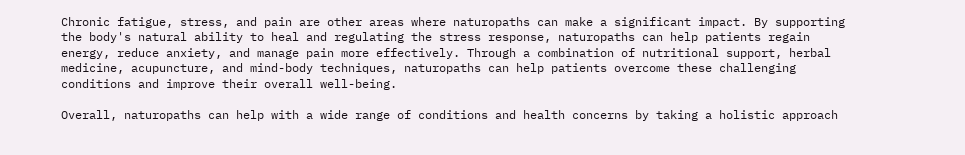Chronic fatigue, stress, and pain are other areas where naturopaths can make a significant impact. By supporting the body's natural ability to heal and regulating the stress response, naturopaths can help patients regain energy, reduce anxiety, and manage pain more effectively. Through a combination of nutritional support, herbal medicine, acupuncture, and mind-body techniques, naturopaths can help patients overcome these challenging conditions and improve their overall well-being.

Overall, naturopaths can help with a wide range of conditions and health concerns by taking a holistic approach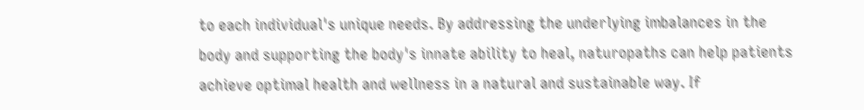to each individual's unique needs. By addressing the underlying imbalances in the body and supporting the body's innate ability to heal, naturopaths can help patients achieve optimal health and wellness in a natural and sustainable way. If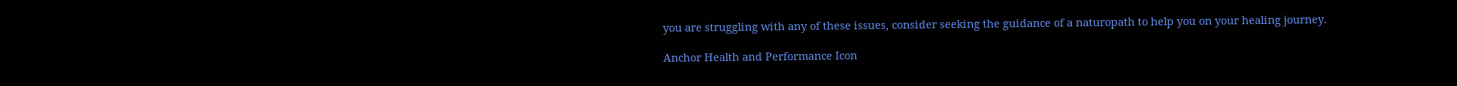you are struggling with any of these issues, consider seeking the guidance of a naturopath to help you on your healing journey.

Anchor Health and Performance Icon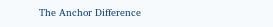The Anchor Difference